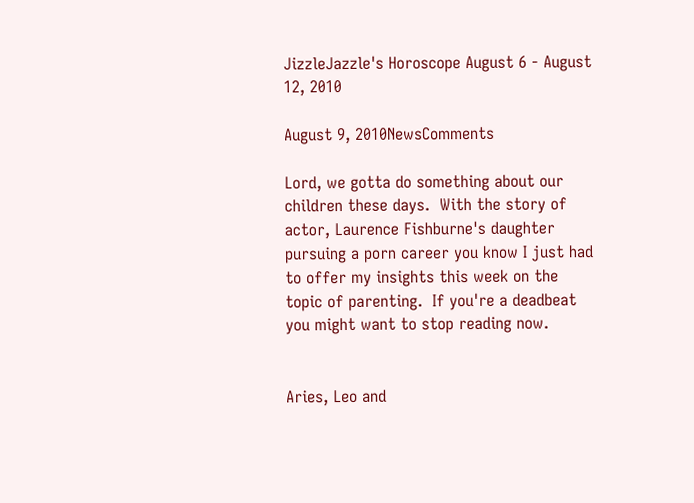JizzleJazzle's Horoscope August 6 - August 12, 2010

August 9, 2010NewsComments

Lord, we gotta do something about our children these days.  With the story of actor, Laurence Fishburne's daughter pursuing a porn career you know I just had to offer my insights this week on the topic of parenting.  If you're a deadbeat you might want to stop reading now.


Aries, Leo and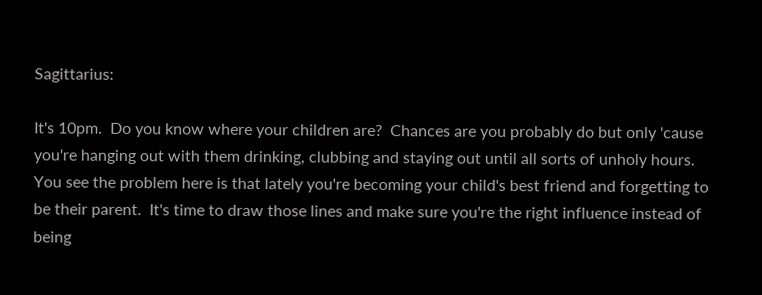Sagittarius:

It's 10pm.  Do you know where your children are?  Chances are you probably do but only 'cause you're hanging out with them drinking, clubbing and staying out until all sorts of unholy hours.  You see the problem here is that lately you're becoming your child's best friend and forgetting to be their parent.  It's time to draw those lines and make sure you're the right influence instead of being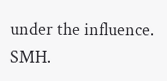under the influence.  SMH.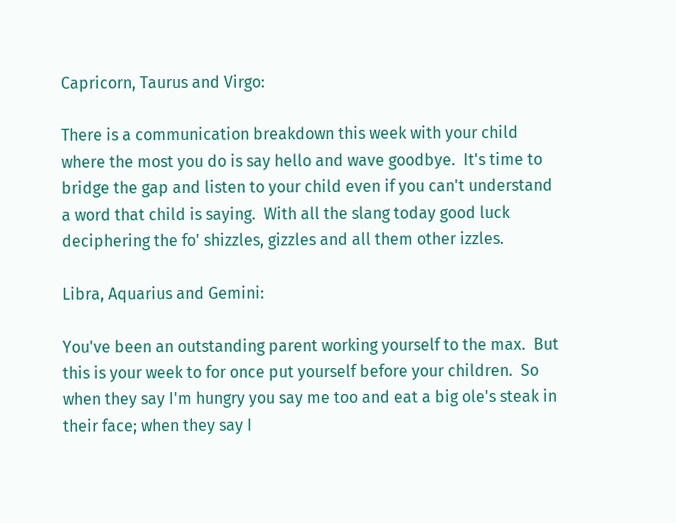Capricorn, Taurus and Virgo:

There is a communication breakdown this week with your child where the most you do is say hello and wave goodbye.  It's time to bridge the gap and listen to your child even if you can't understand a word that child is saying.  With all the slang today good luck deciphering the fo' shizzles, gizzles and all them other izzles.

Libra, Aquarius and Gemini:

You've been an outstanding parent working yourself to the max.  But this is your week to for once put yourself before your children.  So when they say I'm hungry you say me too and eat a big ole's steak in their face; when they say I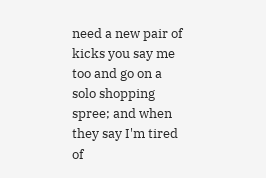need a new pair of kicks you say me too and go on a solo shopping spree; and when they say I'm tired of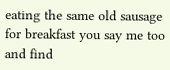eating the same old sausage for breakfast you say me too and find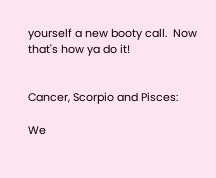yourself a new booty call.  Now that's how ya do it!


Cancer, Scorpio and Pisces:

We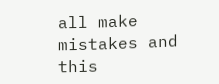all make mistakes and this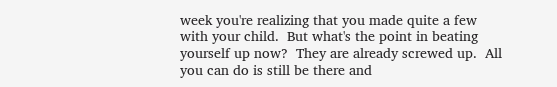week you're realizing that you made quite a few with your child.  But what's the point in beating yourself up now?  They are already screwed up.  All you can do is still be there and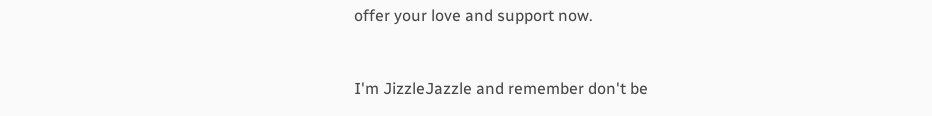offer your love and support now.


I'm JizzleJazzle and remember don't be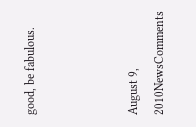good, be fabulous.



August 9, 2010NewsComments